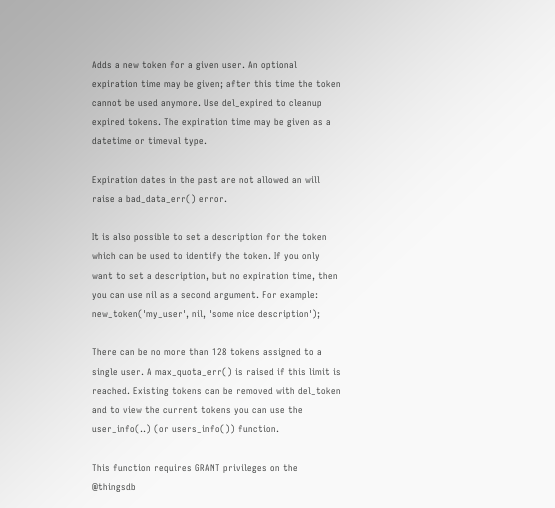Adds a new token for a given user. An optional expiration time may be given; after this time the token cannot be used anymore. Use del_expired to cleanup expired tokens. The expiration time may be given as a datetime or timeval type.

Expiration dates in the past are not allowed an will raise a bad_data_err() error.

It is also possible to set a description for the token which can be used to identify the token. If you only want to set a description, but no expiration time, then you can use nil as a second argument. For example: new_token('my_user', nil, 'some nice description');

There can be no more than 128 tokens assigned to a single user. A max_quota_err() is raised if this limit is reached. Existing tokens can be removed with del_token and to view the current tokens you can use the user_info(..) (or users_info()) function.

This function requires GRANT privileges on the @thingsdb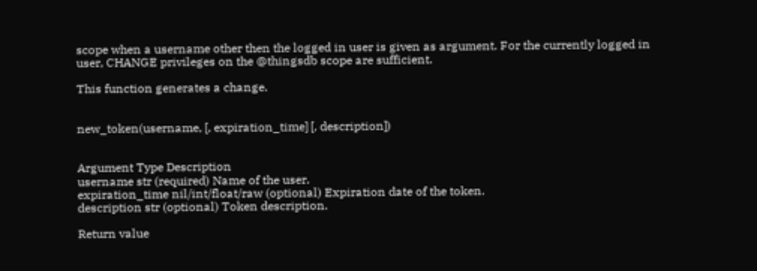scope when a username other then the logged in user is given as argument. For the currently logged in user, CHANGE privileges on the @thingsdb scope are sufficient.

This function generates a change.


new_token(username, [, expiration_time] [, description])


Argument Type Description
username str (required) Name of the user.
expiration_time nil/int/float/raw (optional) Expiration date of the token.
description str (optional) Token description.

Return value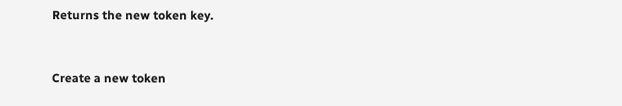Returns the new token key.


Create a new token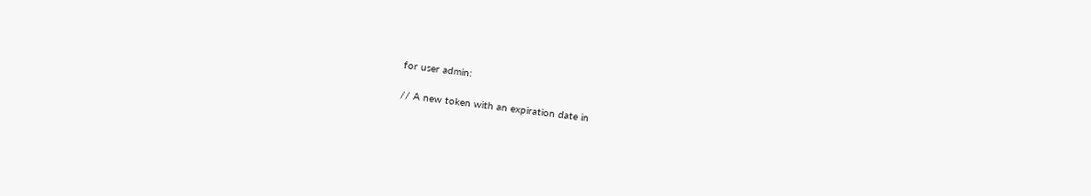for user admin:

// A new token with an expiration date in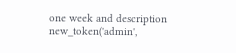one week and description
new_token('admin',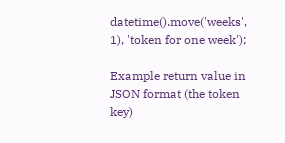datetime().move('weeks', 1), 'token for one week');

Example return value in JSON format (the token key)